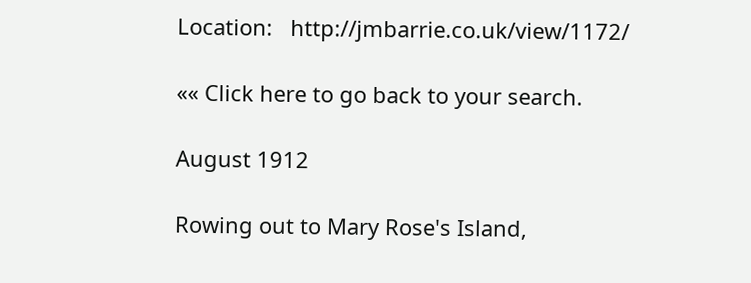Location:   http://jmbarrie.co.uk/view/1172/

«« Click here to go back to your search.

August 1912

Rowing out to Mary Rose's Island,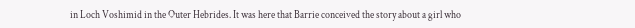in Loch Voshimid in the Outer Hebrides. It was here that Barrie conceived the story about a girl who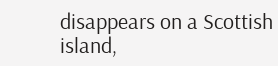disappears on a Scottish island,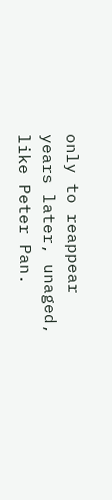only to reappear years later, unaged, like Peter Pan.